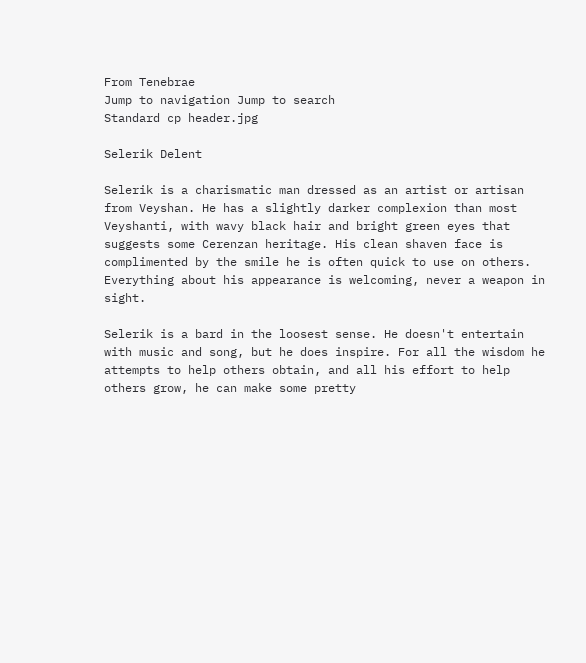From Tenebrae
Jump to navigation Jump to search
Standard cp header.jpg

Selerik Delent

Selerik is a charismatic man dressed as an artist or artisan from Veyshan. He has a slightly darker complexion than most Veyshanti, with wavy black hair and bright green eyes that suggests some Cerenzan heritage. His clean shaven face is complimented by the smile he is often quick to use on others. Everything about his appearance is welcoming, never a weapon in sight.

Selerik is a bard in the loosest sense. He doesn't entertain with music and song, but he does inspire. For all the wisdom he attempts to help others obtain, and all his effort to help others grow, he can make some pretty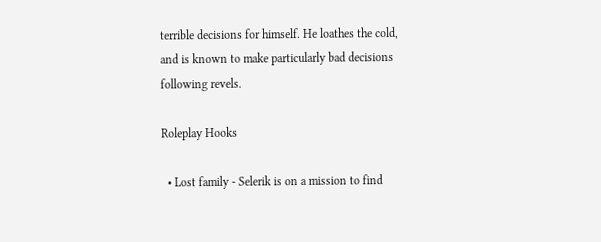terrible decisions for himself. He loathes the cold, and is known to make particularly bad decisions following revels.

Roleplay Hooks

  • Lost family - Selerik is on a mission to find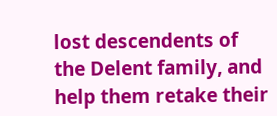lost descendents of the Delent family, and help them retake their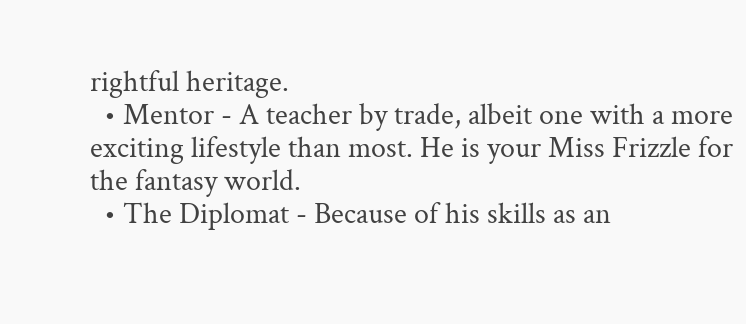rightful heritage.
  • Mentor - A teacher by trade, albeit one with a more exciting lifestyle than most. He is your Miss Frizzle for the fantasy world.
  • The Diplomat - Because of his skills as an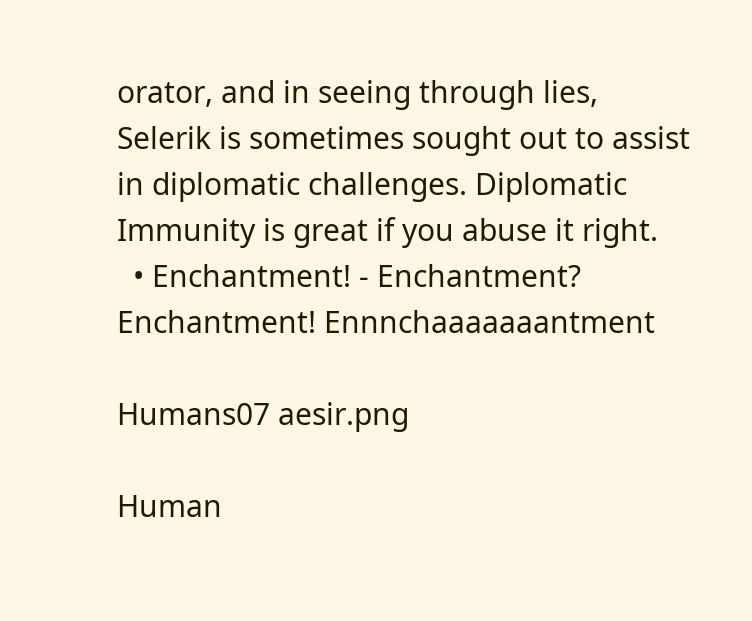orator, and in seeing through lies, Selerik is sometimes sought out to assist in diplomatic challenges. Diplomatic Immunity is great if you abuse it right.
  • Enchantment! - Enchantment? Enchantment! Ennnchaaaaaaantment

Humans07 aesir.png

Human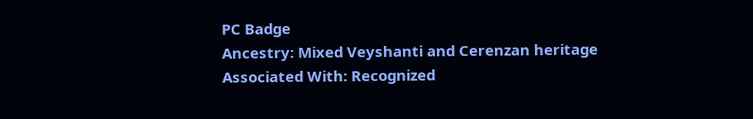PC Badge
Ancestry: Mixed Veyshanti and Cerenzan heritage
Associated With: Recognized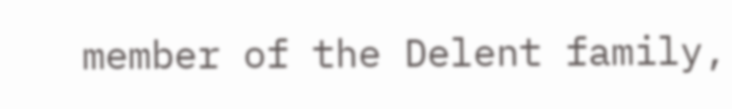member of the Delent family,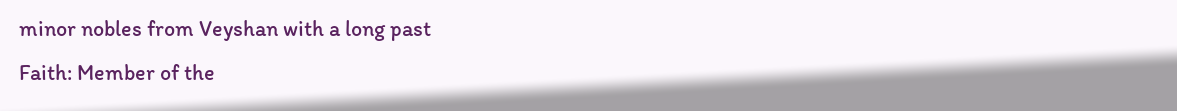minor nobles from Veyshan with a long past
Faith: Member of the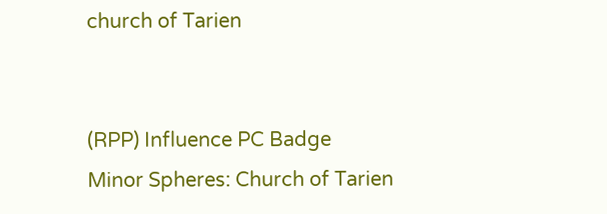church of Tarien


(RPP) Influence PC Badge
Minor Spheres: Church of Tarien